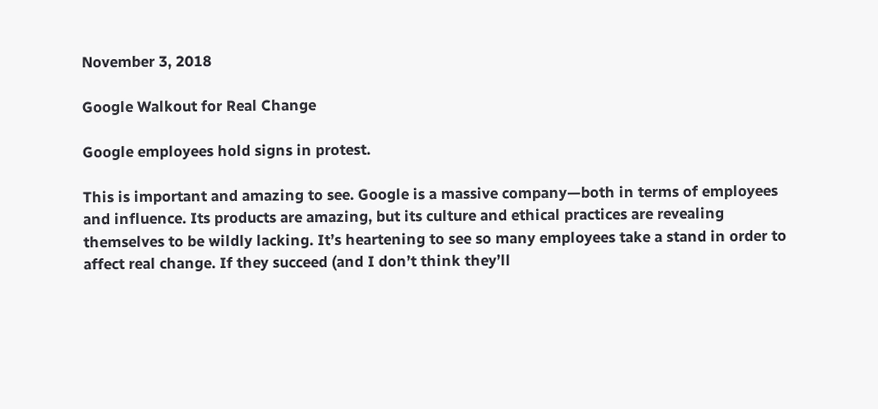November 3, 2018

Google Walkout for Real Change

Google employees hold signs in protest.

This is important and amazing to see. Google is a massive company—both in terms of employees and influence. Its products are amazing, but its culture and ethical practices are revealing themselves to be wildly lacking. It’s heartening to see so many employees take a stand in order to affect real change. If they succeed (and I don’t think they’ll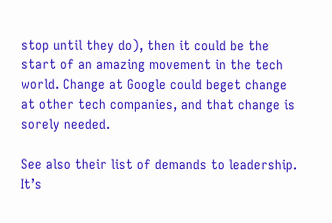stop until they do), then it could be the start of an amazing movement in the tech world. Change at Google could beget change at other tech companies, and that change is sorely needed.

See also their list of demands to leadership. It’s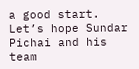a good start. Let’s hope Sundar Pichai and his team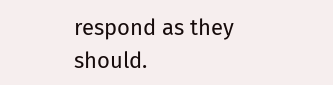respond as they should.